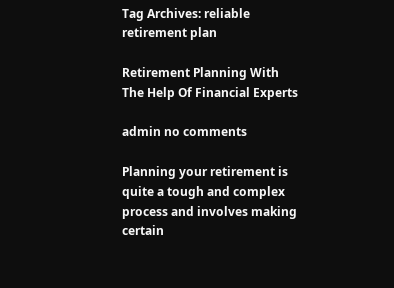Tag Archives: reliable retirement plan

Retirement Planning With The Help Of Financial Experts

admin no comments

Planning your retirement is quite a tough and complex process and involves making certain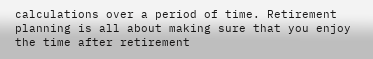calculations over a period of time. Retirement planning is all about making sure that you enjoy the time after retirement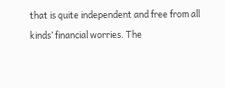that is quite independent and free from all kinds’ financial worries. The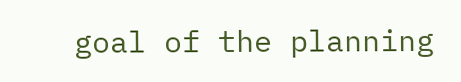goal of the planning